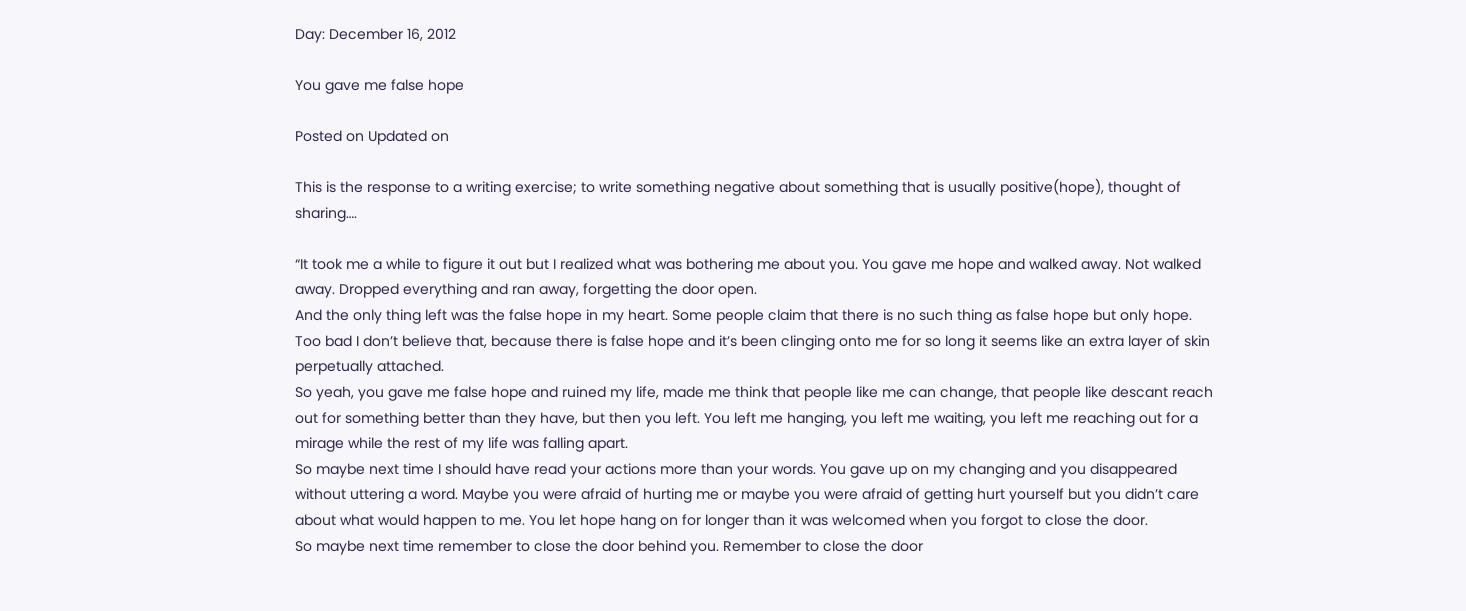Day: December 16, 2012

You gave me false hope

Posted on Updated on

This is the response to a writing exercise; to write something negative about something that is usually positive(hope), thought of sharing….

“It took me a while to figure it out but I realized what was bothering me about you. You gave me hope and walked away. Not walked away. Dropped everything and ran away, forgetting the door open.
And the only thing left was the false hope in my heart. Some people claim that there is no such thing as false hope but only hope. Too bad I don’t believe that, because there is false hope and it’s been clinging onto me for so long it seems like an extra layer of skin perpetually attached.
So yeah, you gave me false hope and ruined my life, made me think that people like me can change, that people like descant reach out for something better than they have, but then you left. You left me hanging, you left me waiting, you left me reaching out for a mirage while the rest of my life was falling apart.
So maybe next time I should have read your actions more than your words. You gave up on my changing and you disappeared without uttering a word. Maybe you were afraid of hurting me or maybe you were afraid of getting hurt yourself but you didn’t care about what would happen to me. You let hope hang on for longer than it was welcomed when you forgot to close the door.
So maybe next time remember to close the door behind you. Remember to close the door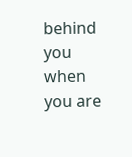behind you when you are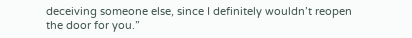deceiving someone else, since I definitely wouldn’t reopen the door for you.”